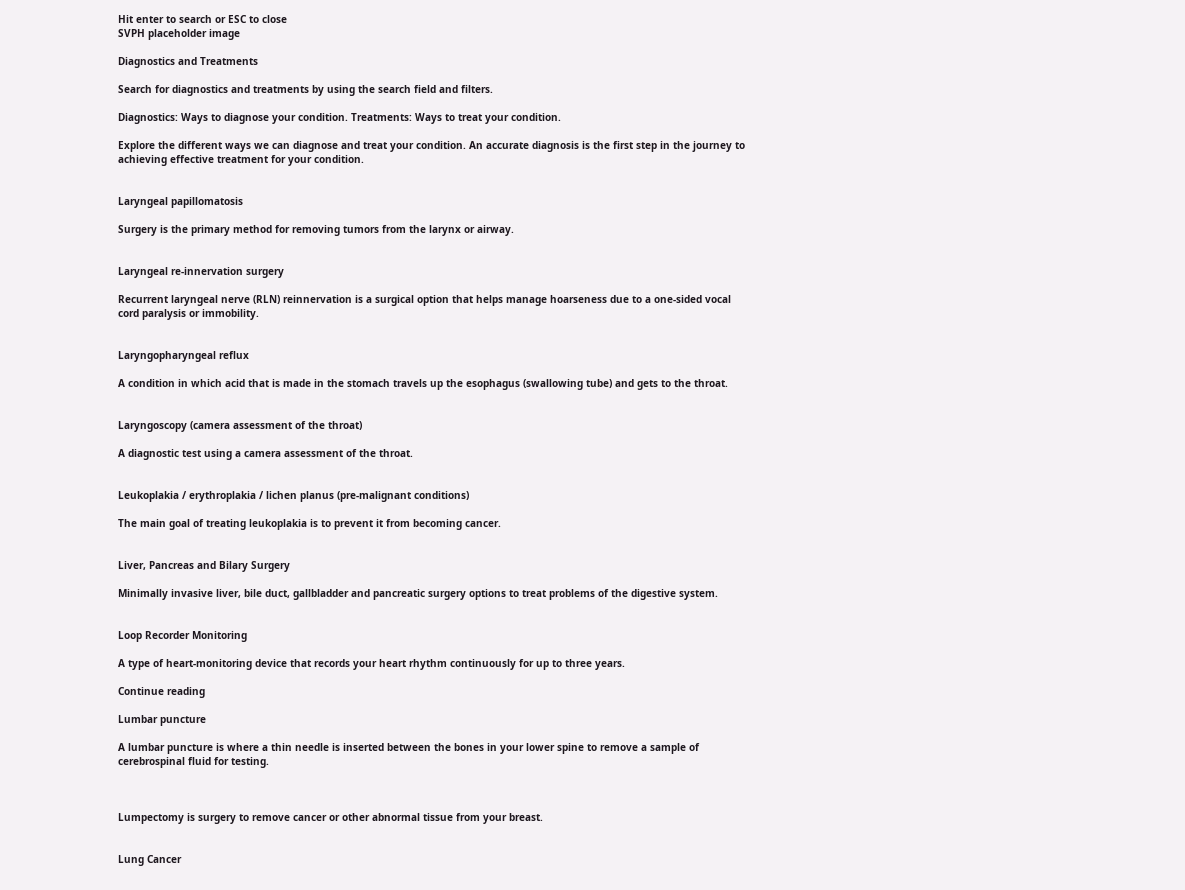Hit enter to search or ESC to close
SVPH placeholder image

Diagnostics and Treatments

Search for diagnostics and treatments by using the search field and filters.

Diagnostics: Ways to diagnose your condition. Treatments: Ways to treat your condition.

Explore the different ways we can diagnose and treat your condition. An accurate diagnosis is the first step in the journey to achieving effective treatment for your condition.


Laryngeal papillomatosis

Surgery is the primary method for removing tumors from the larynx or airway.


Laryngeal re-innervation surgery

Recurrent laryngeal nerve (RLN) reinnervation is a surgical option that helps manage hoarseness due to a one-sided vocal cord paralysis or immobility.


Laryngopharyngeal reflux

A condition in which acid that is made in the stomach travels up the esophagus (swallowing tube) and gets to the throat.


Laryngoscopy (camera assessment of the throat)

A diagnostic test using a camera assessment of the throat.


Leukoplakia / erythroplakia / lichen planus (pre-malignant conditions)

The main goal of treating leukoplakia is to prevent it from becoming cancer.


Liver, Pancreas and Bilary Surgery

Minimally invasive liver, bile duct, gallbladder and pancreatic surgery options to treat problems of the digestive system.


Loop Recorder Monitoring

A type of heart-monitoring device that records your heart rhythm continuously for up to three years.

Continue reading

Lumbar puncture

A lumbar puncture is where a thin needle is inserted between the bones in your lower spine to remove a sample of cerebrospinal fluid for testing.



Lumpectomy is surgery to remove cancer or other abnormal tissue from your breast.


Lung Cancer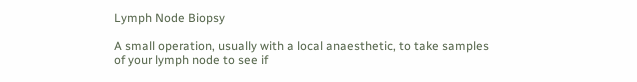Lymph Node Biopsy

A small operation, usually with a local anaesthetic, to take samples of your lymph node to see if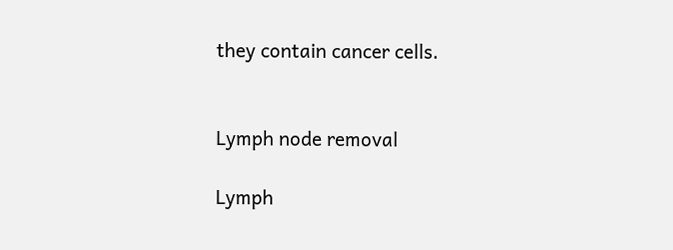they contain cancer cells.


Lymph node removal

Lymph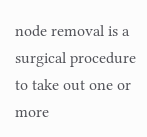node removal is a surgical procedure to take out one or more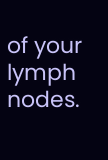of your lymph nodes.